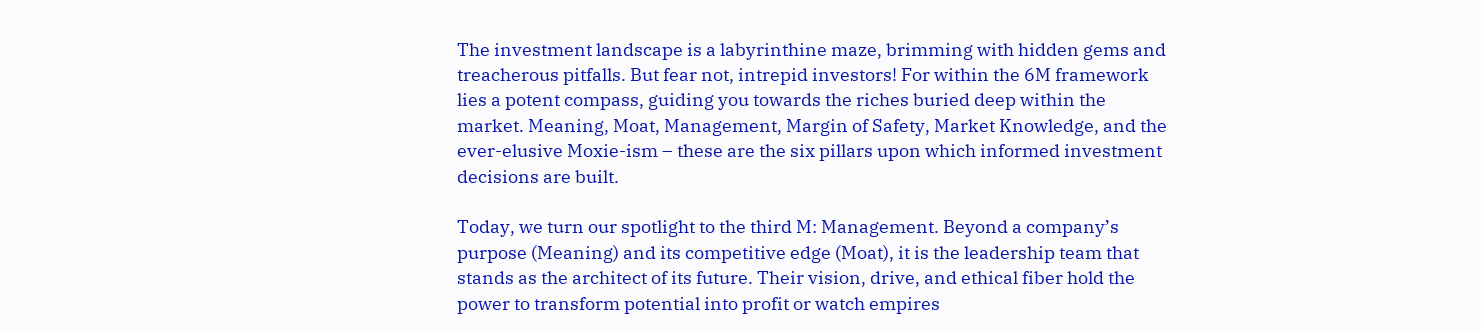The investment landscape is a labyrinthine maze, brimming with hidden gems and treacherous pitfalls. But fear not, intrepid investors! For within the 6M framework lies a potent compass, guiding you towards the riches buried deep within the market. Meaning, Moat, Management, Margin of Safety, Market Knowledge, and the ever-elusive Moxie-ism – these are the six pillars upon which informed investment decisions are built.

Today, we turn our spotlight to the third M: Management. Beyond a company’s purpose (Meaning) and its competitive edge (Moat), it is the leadership team that stands as the architect of its future. Their vision, drive, and ethical fiber hold the power to transform potential into profit or watch empires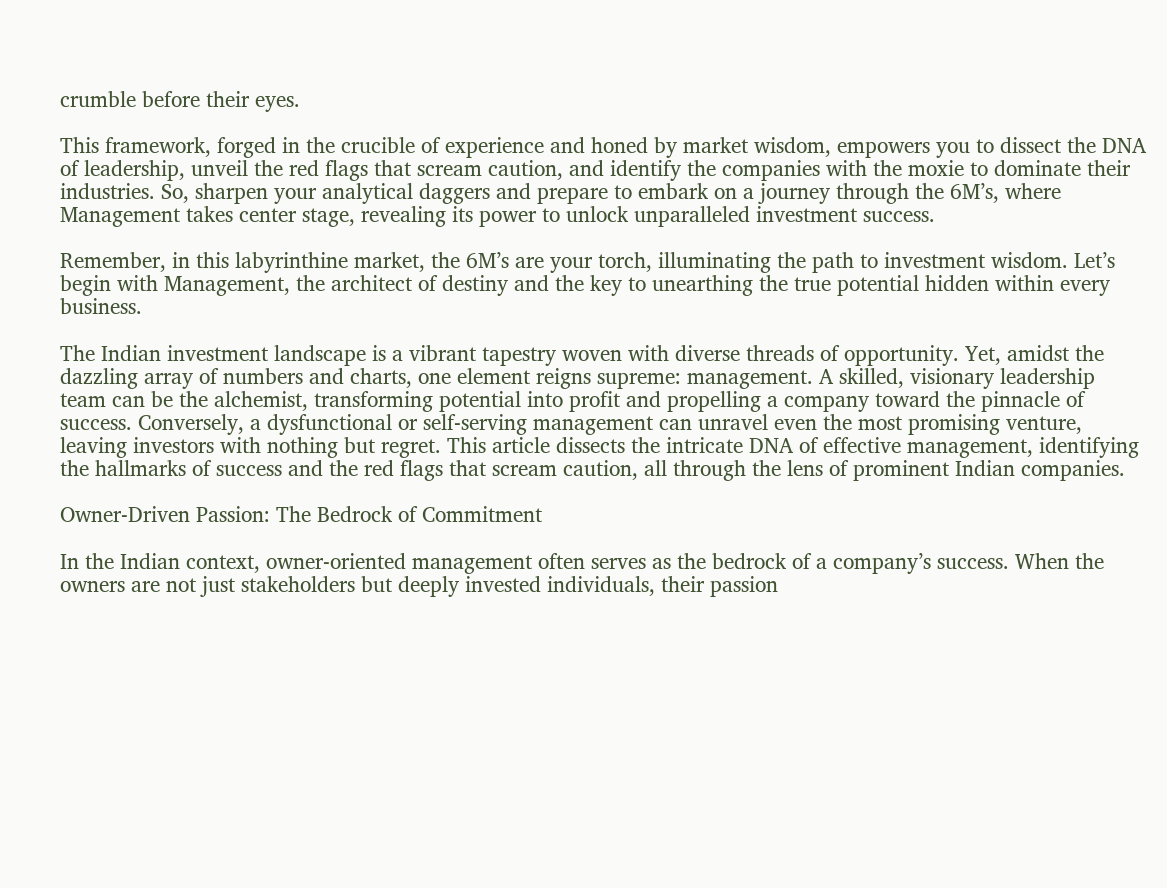crumble before their eyes.

This framework, forged in the crucible of experience and honed by market wisdom, empowers you to dissect the DNA of leadership, unveil the red flags that scream caution, and identify the companies with the moxie to dominate their industries. So, sharpen your analytical daggers and prepare to embark on a journey through the 6M’s, where Management takes center stage, revealing its power to unlock unparalleled investment success.

Remember, in this labyrinthine market, the 6M’s are your torch, illuminating the path to investment wisdom. Let’s begin with Management, the architect of destiny and the key to unearthing the true potential hidden within every business.

The Indian investment landscape is a vibrant tapestry woven with diverse threads of opportunity. Yet, amidst the dazzling array of numbers and charts, one element reigns supreme: management. A skilled, visionary leadership team can be the alchemist, transforming potential into profit and propelling a company toward the pinnacle of success. Conversely, a dysfunctional or self-serving management can unravel even the most promising venture, leaving investors with nothing but regret. This article dissects the intricate DNA of effective management, identifying the hallmarks of success and the red flags that scream caution, all through the lens of prominent Indian companies.

Owner-Driven Passion: The Bedrock of Commitment

In the Indian context, owner-oriented management often serves as the bedrock of a company’s success. When the owners are not just stakeholders but deeply invested individuals, their passion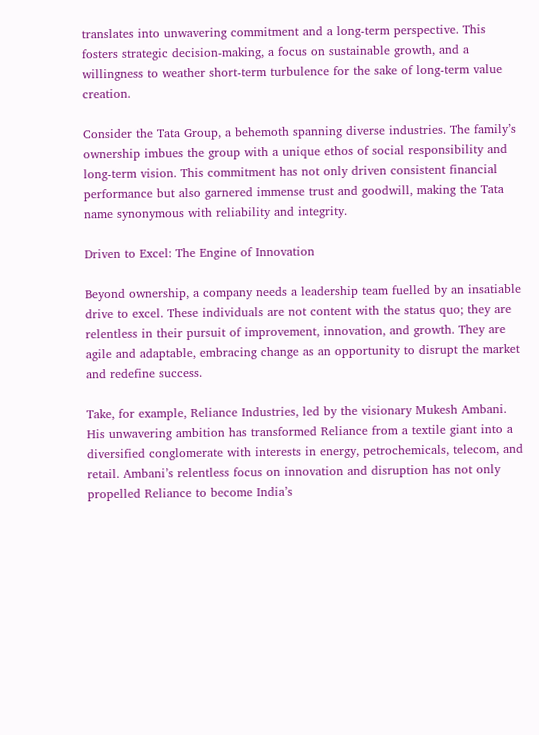translates into unwavering commitment and a long-term perspective. This fosters strategic decision-making, a focus on sustainable growth, and a willingness to weather short-term turbulence for the sake of long-term value creation.

Consider the Tata Group, a behemoth spanning diverse industries. The family’s ownership imbues the group with a unique ethos of social responsibility and long-term vision. This commitment has not only driven consistent financial performance but also garnered immense trust and goodwill, making the Tata name synonymous with reliability and integrity.

Driven to Excel: The Engine of Innovation

Beyond ownership, a company needs a leadership team fuelled by an insatiable drive to excel. These individuals are not content with the status quo; they are relentless in their pursuit of improvement, innovation, and growth. They are agile and adaptable, embracing change as an opportunity to disrupt the market and redefine success.

Take, for example, Reliance Industries, led by the visionary Mukesh Ambani. His unwavering ambition has transformed Reliance from a textile giant into a diversified conglomerate with interests in energy, petrochemicals, telecom, and retail. Ambani’s relentless focus on innovation and disruption has not only propelled Reliance to become India’s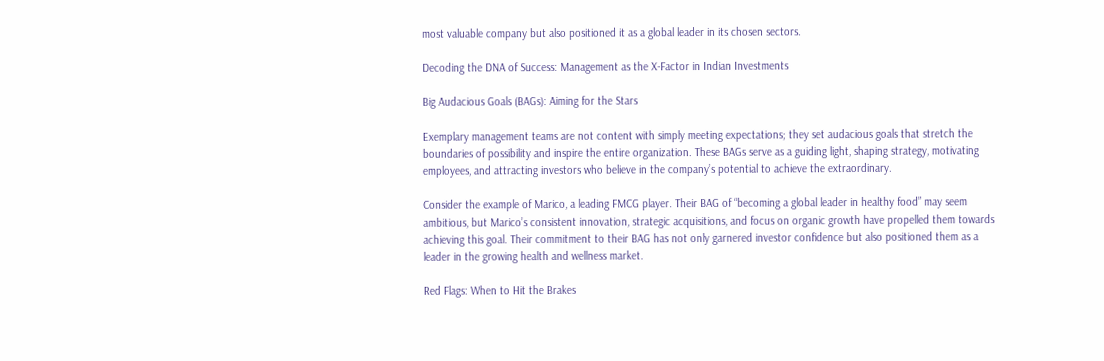most valuable company but also positioned it as a global leader in its chosen sectors.

Decoding the DNA of Success: Management as the X-Factor in Indian Investments

Big Audacious Goals (BAGs): Aiming for the Stars

Exemplary management teams are not content with simply meeting expectations; they set audacious goals that stretch the boundaries of possibility and inspire the entire organization. These BAGs serve as a guiding light, shaping strategy, motivating employees, and attracting investors who believe in the company’s potential to achieve the extraordinary.

Consider the example of Marico, a leading FMCG player. Their BAG of “becoming a global leader in healthy food” may seem ambitious, but Marico’s consistent innovation, strategic acquisitions, and focus on organic growth have propelled them towards achieving this goal. Their commitment to their BAG has not only garnered investor confidence but also positioned them as a leader in the growing health and wellness market.

Red Flags: When to Hit the Brakes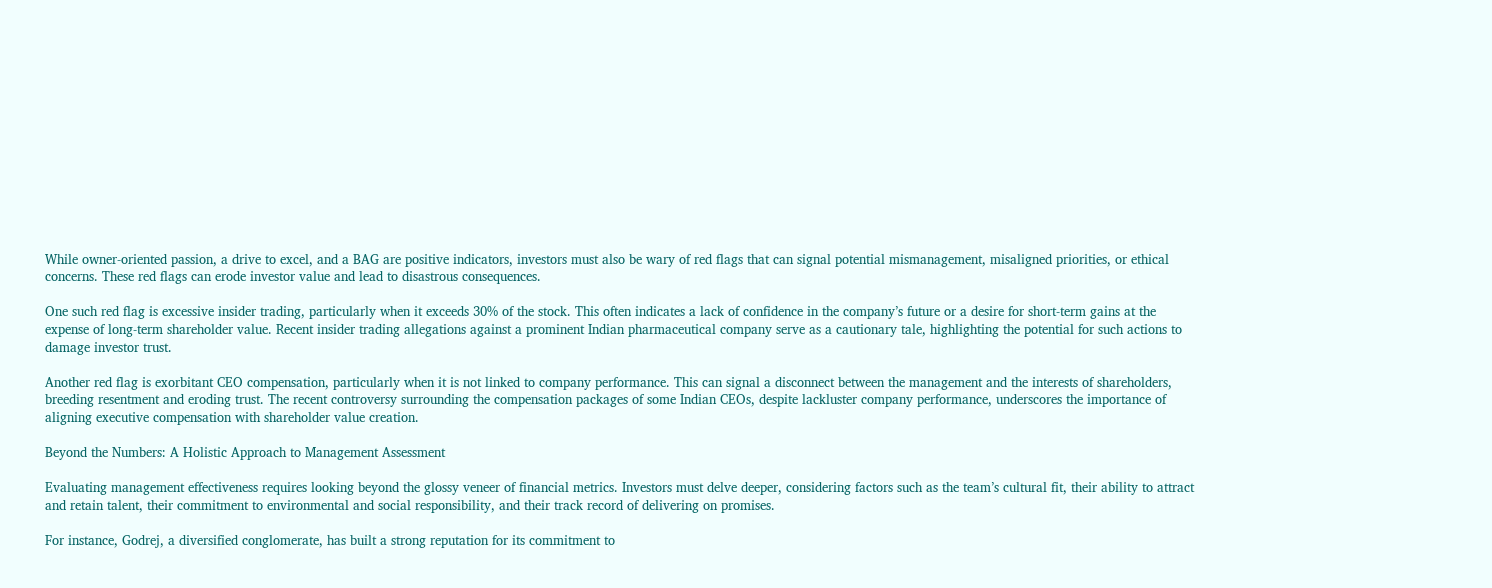While owner-oriented passion, a drive to excel, and a BAG are positive indicators, investors must also be wary of red flags that can signal potential mismanagement, misaligned priorities, or ethical concerns. These red flags can erode investor value and lead to disastrous consequences.

One such red flag is excessive insider trading, particularly when it exceeds 30% of the stock. This often indicates a lack of confidence in the company’s future or a desire for short-term gains at the expense of long-term shareholder value. Recent insider trading allegations against a prominent Indian pharmaceutical company serve as a cautionary tale, highlighting the potential for such actions to damage investor trust.

Another red flag is exorbitant CEO compensation, particularly when it is not linked to company performance. This can signal a disconnect between the management and the interests of shareholders, breeding resentment and eroding trust. The recent controversy surrounding the compensation packages of some Indian CEOs, despite lackluster company performance, underscores the importance of aligning executive compensation with shareholder value creation.

Beyond the Numbers: A Holistic Approach to Management Assessment

Evaluating management effectiveness requires looking beyond the glossy veneer of financial metrics. Investors must delve deeper, considering factors such as the team’s cultural fit, their ability to attract and retain talent, their commitment to environmental and social responsibility, and their track record of delivering on promises.

For instance, Godrej, a diversified conglomerate, has built a strong reputation for its commitment to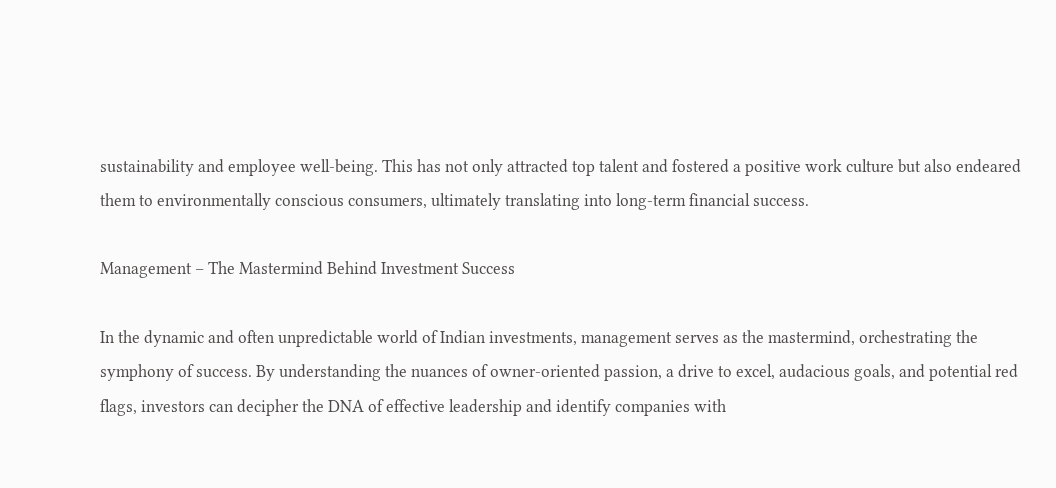sustainability and employee well-being. This has not only attracted top talent and fostered a positive work culture but also endeared them to environmentally conscious consumers, ultimately translating into long-term financial success.

Management – The Mastermind Behind Investment Success

In the dynamic and often unpredictable world of Indian investments, management serves as the mastermind, orchestrating the symphony of success. By understanding the nuances of owner-oriented passion, a drive to excel, audacious goals, and potential red flags, investors can decipher the DNA of effective leadership and identify companies with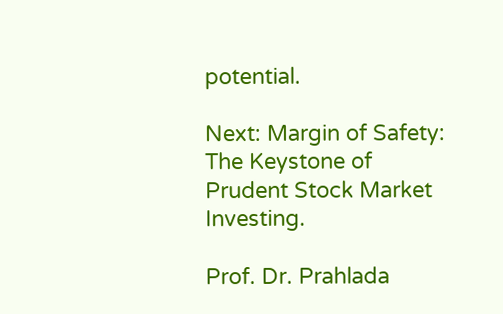potential.

Next: Margin of Safety: The Keystone of Prudent Stock Market Investing.

Prof. Dr. Prahlada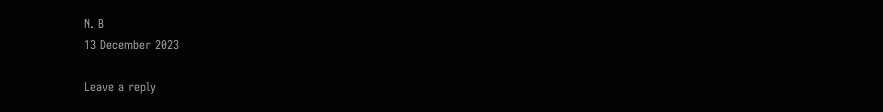N. B
13 December 2023

Leave a reply